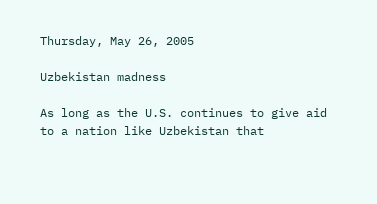Thursday, May 26, 2005

Uzbekistan madness

As long as the U.S. continues to give aid to a nation like Uzbekistan that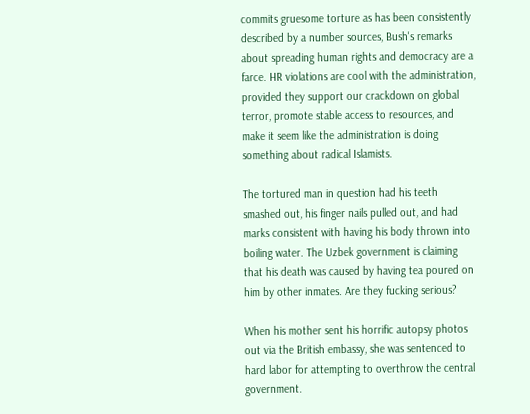commits gruesome torture as has been consistently described by a number sources, Bush's remarks about spreading human rights and democracy are a farce. HR violations are cool with the administration, provided they support our crackdown on global terror, promote stable access to resources, and make it seem like the administration is doing something about radical Islamists.

The tortured man in question had his teeth smashed out, his finger nails pulled out, and had marks consistent with having his body thrown into boiling water. The Uzbek government is claiming that his death was caused by having tea poured on him by other inmates. Are they fucking serious?

When his mother sent his horrific autopsy photos out via the British embassy, she was sentenced to hard labor for attempting to overthrow the central government.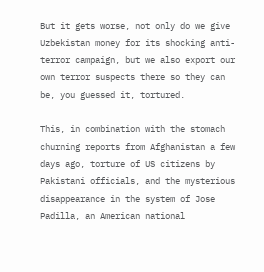But it gets worse, not only do we give Uzbekistan money for its shocking anti-terror campaign, but we also export our own terror suspects there so they can be, you guessed it, tortured.

This, in combination with the stomach churning reports from Afghanistan a few days ago, torture of US citizens by Pakistani officials, and the mysterious disappearance in the system of Jose Padilla, an American national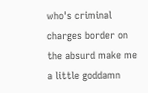who's criminal charges border on the absurd make me a little goddamn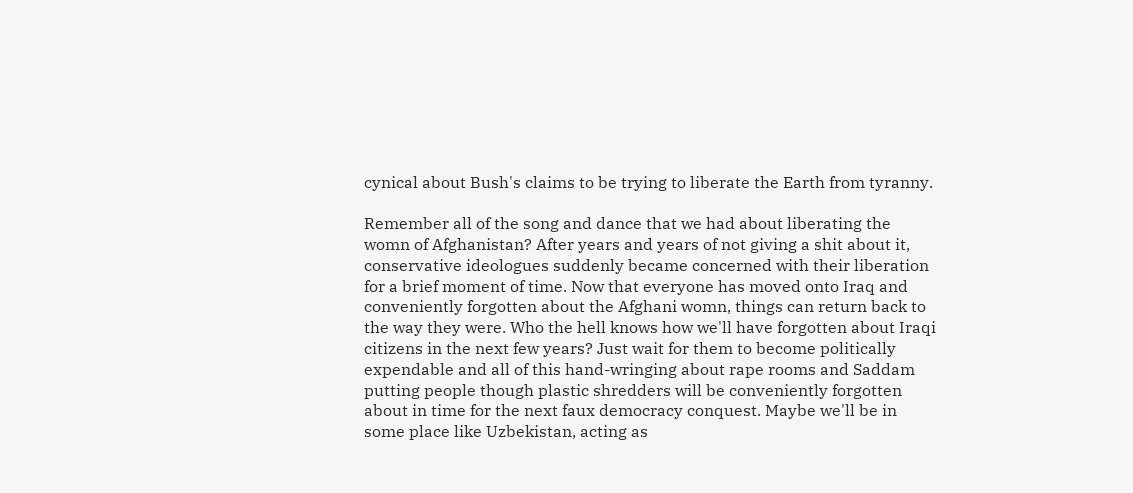cynical about Bush's claims to be trying to liberate the Earth from tyranny.

Remember all of the song and dance that we had about liberating the womn of Afghanistan? After years and years of not giving a shit about it, conservative ideologues suddenly became concerned with their liberation for a brief moment of time. Now that everyone has moved onto Iraq and conveniently forgotten about the Afghani womn, things can return back to the way they were. Who the hell knows how we'll have forgotten about Iraqi citizens in the next few years? Just wait for them to become politically expendable and all of this hand-wringing about rape rooms and Saddam putting people though plastic shredders will be conveniently forgotten about in time for the next faux democracy conquest. Maybe we'll be in some place like Uzbekistan, acting as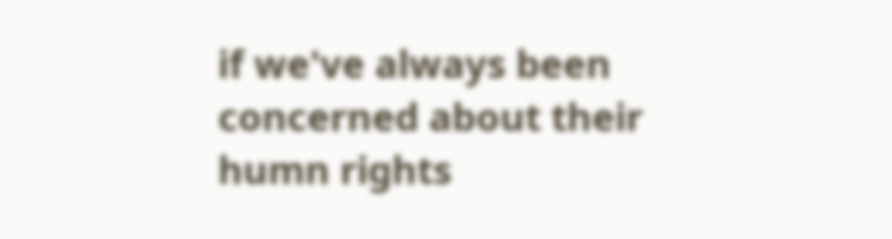if we've always been concerned about their humn rights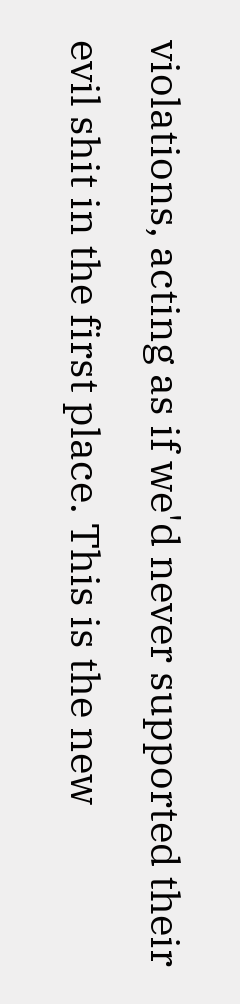violations, acting as if we'd never supported their evil shit in the first place. This is the new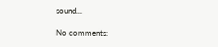sound...

No comments: